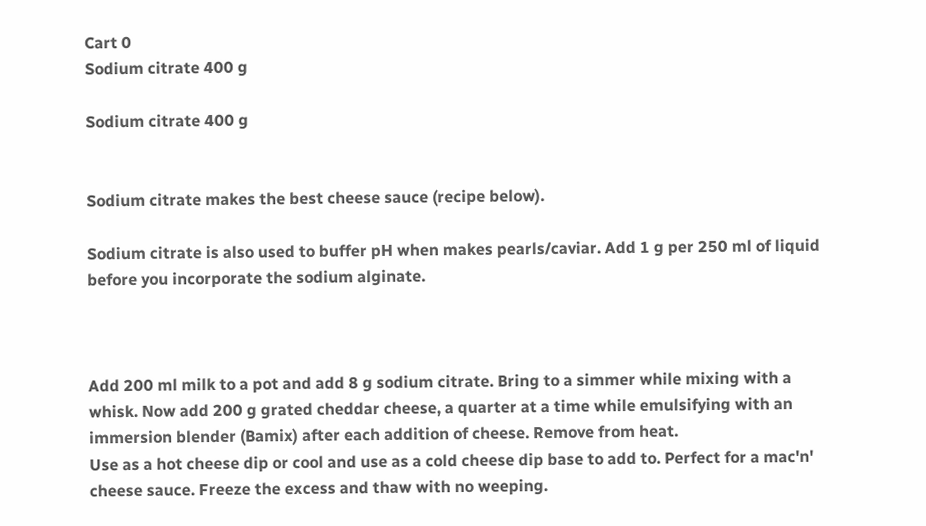Cart 0
Sodium citrate 400 g

Sodium citrate 400 g


Sodium citrate makes the best cheese sauce (recipe below).

Sodium citrate is also used to buffer pH when makes pearls/caviar. Add 1 g per 250 ml of liquid before you incorporate the sodium alginate.



Add 200 ml milk to a pot and add 8 g sodium citrate. Bring to a simmer while mixing with a whisk. Now add 200 g grated cheddar cheese, a quarter at a time while emulsifying with an immersion blender (Bamix) after each addition of cheese. Remove from heat.
Use as a hot cheese dip or cool and use as a cold cheese dip base to add to. Perfect for a mac'n' cheese sauce. Freeze the excess and thaw with no weeping.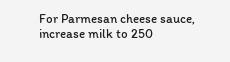For Parmesan cheese sauce, increase milk to 250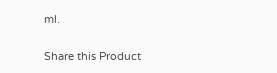ml.

Share this Product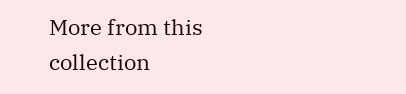More from this collection